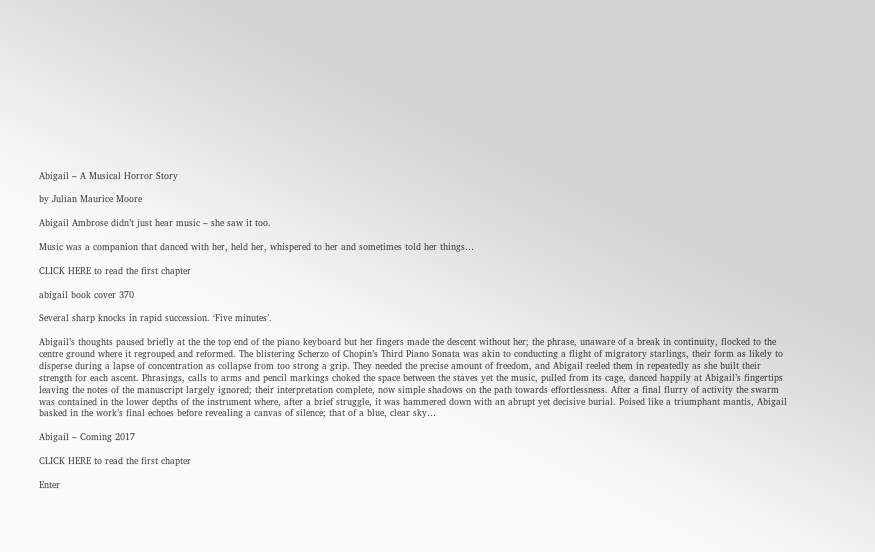Abigail – A Musical Horror Story

by Julian Maurice Moore

Abigail Ambrose didn’t just hear music – she saw it too.

Music was a companion that danced with her, held her, whispered to her and sometimes told her things…

CLICK HERE to read the first chapter

abigail book cover 370

Several sharp knocks in rapid succession. ‘Five minutes’.

Abigail’s thoughts paused briefly at the the top end of the piano keyboard but her fingers made the descent without her; the phrase, unaware of a break in continuity, flocked to the centre ground where it regrouped and reformed. The blistering Scherzo of Chopin’s Third Piano Sonata was akin to conducting a flight of migratory starlings, their form as likely to disperse during a lapse of concentration as collapse from too strong a grip. They needed the precise amount of freedom, and Abigail reeled them in repeatedly as she built their strength for each ascent. Phrasings, calls to arms and pencil markings choked the space between the staves yet the music, pulled from its cage, danced happily at Abigail’s fingertips leaving the notes of the manuscript largely ignored; their interpretation complete, now simple shadows on the path towards effortlessness. After a final flurry of activity the swarm was contained in the lower depths of the instrument where, after a brief struggle, it was hammered down with an abrupt yet decisive burial. Poised like a triumphant mantis, Abigail basked in the work’s final echoes before revealing a canvas of silence; that of a blue, clear sky…

Abigail – Coming 2017

CLICK HERE to read the first chapter

Enter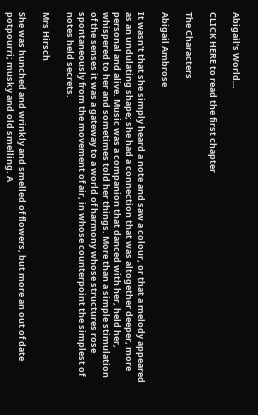Abigail’s World…

CLICK HERE to read the first chapter

The Characters

Abigail Ambrose

It wasn't that she simply heard a note and saw a colour, or that a melody appeared as an undulating shape; she had a connection that was altogether deeper, more personal and alive. Music was a companion that danced with her, held her, whispered to her and sometimes told her things. More than a simple stimulation of the senses it was a gateway to a world of harmony whose structures rose spontaneously from the movement of air, in whose counterpoint the simplest of notes held secrets.

Mrs Hirsch

She was hunched and wrinkly and smelled of flowers, but more an out of date potpourri; musky and old smelling. A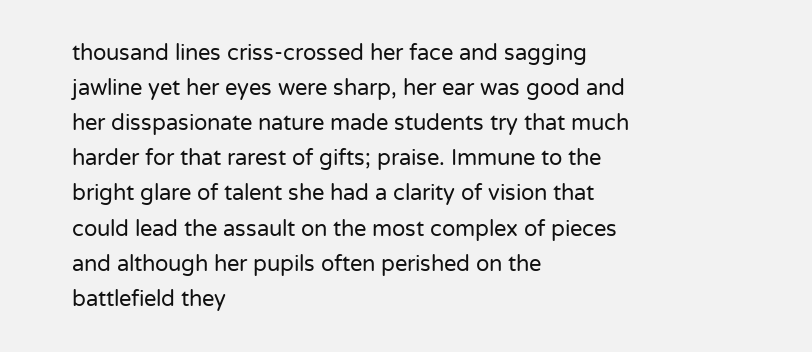thousand lines criss-crossed her face and sagging jawline yet her eyes were sharp, her ear was good and her disspasionate nature made students try that much harder for that rarest of gifts; praise. Immune to the bright glare of talent she had a clarity of vision that could lead the assault on the most complex of pieces and although her pupils often perished on the battlefield they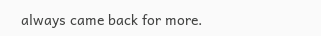always came back for more.